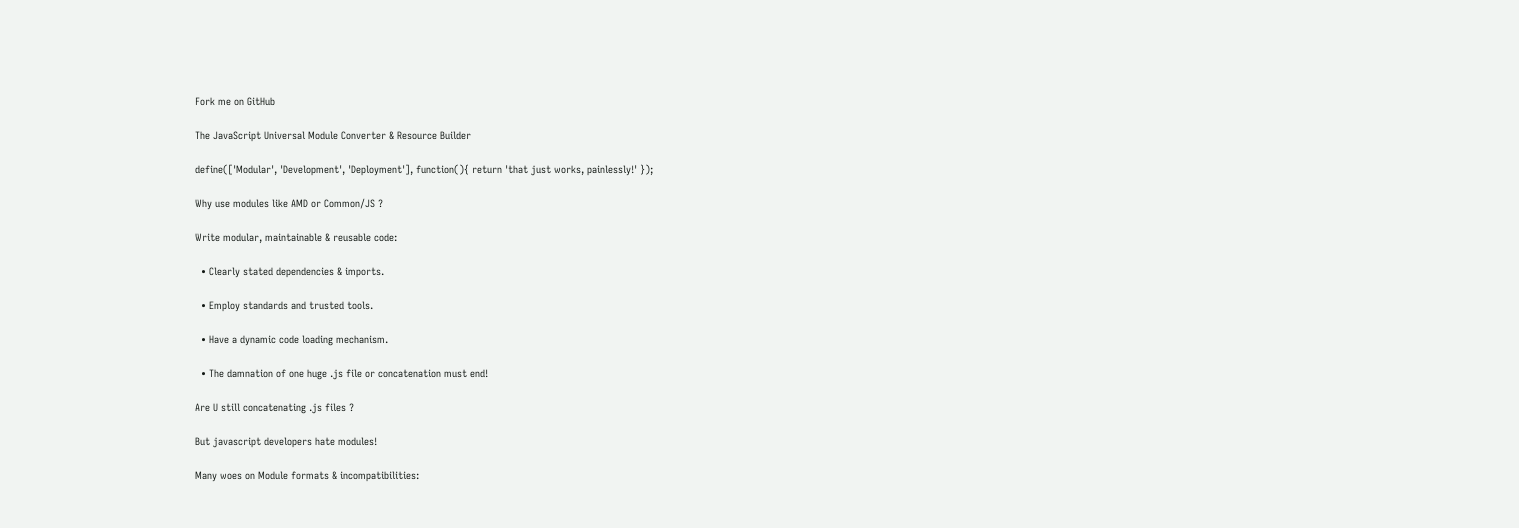Fork me on GitHub

The JavaScript Universal Module Converter & Resource Builder

define(['Modular', 'Development', 'Deployment'], function(){ return 'that just works, painlessly!' });

Why use modules like AMD or Common/JS ?

Write modular, maintainable & reusable code:

  • Clearly stated dependencies & imports.

  • Employ standards and trusted tools.

  • Have a dynamic code loading mechanism.

  • The damnation of one huge .js file or concatenation must end!

Are U still concatenating .js files ?

But javascript developers hate modules!

Many woes on Module formats & incompatibilities: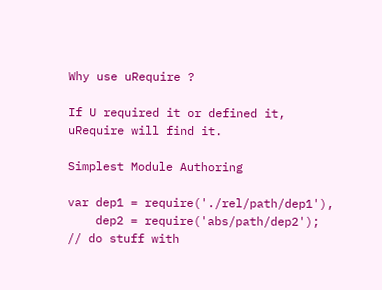Why use uRequire ?

If U required it or defined it, uRequire will find it.

Simplest Module Authoring

var dep1 = require('./rel/path/dep1'),
    dep2 = require('abs/path/dep2');
// do stuff with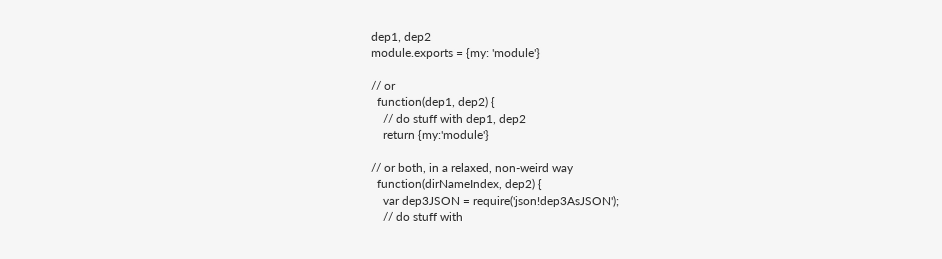dep1, dep2
module.exports = {my: 'module'}

// or
  function(dep1, dep2) {
    // do stuff with dep1, dep2
    return {my:'module'}

// or both, in a relaxed, non-weird way
  function(dirNameIndex, dep2) {
    var dep3JSON = require('json!dep3AsJSON');
    // do stuff with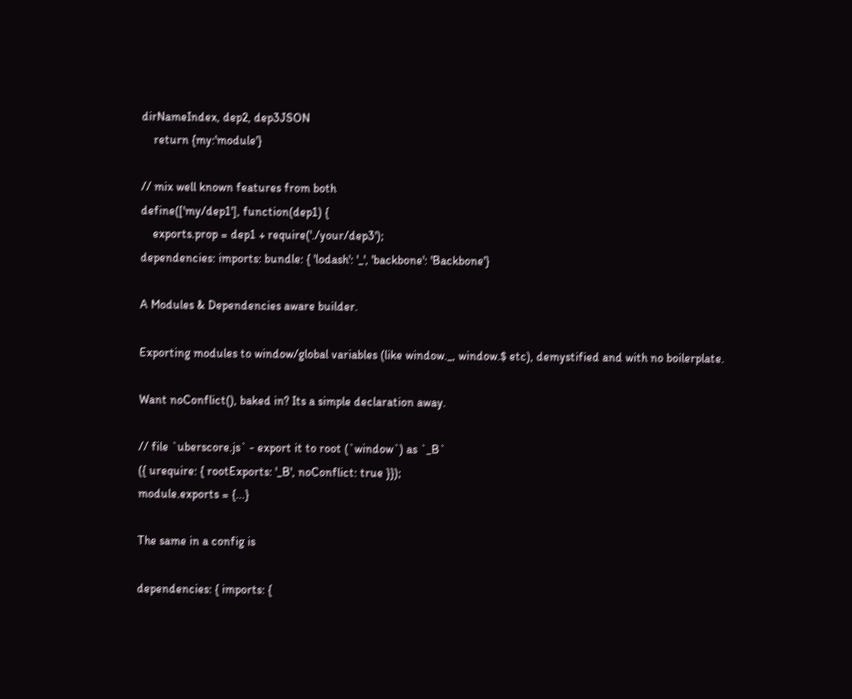dirNameIndex, dep2, dep3JSON
    return {my:'module'}

// mix well known features from both
define(['my/dep1'], function(dep1) {
    exports.prop = dep1 + require('./your/dep3');
dependencies: imports: bundle: { 'lodash': '_', 'backbone': 'Backbone'}

A Modules & Dependencies aware builder.

Exporting modules to window/global variables (like window._, window.$ etc), demystified and with no boilerplate.

Want noConflict(), baked in? Its a simple declaration away.

// file `uberscore.js` - export it to root (`window`) as `_B`
({ urequire: { rootExports: '_B', noConflict: true }});
module.exports = {...}

The same in a config is

dependencies: { imports: {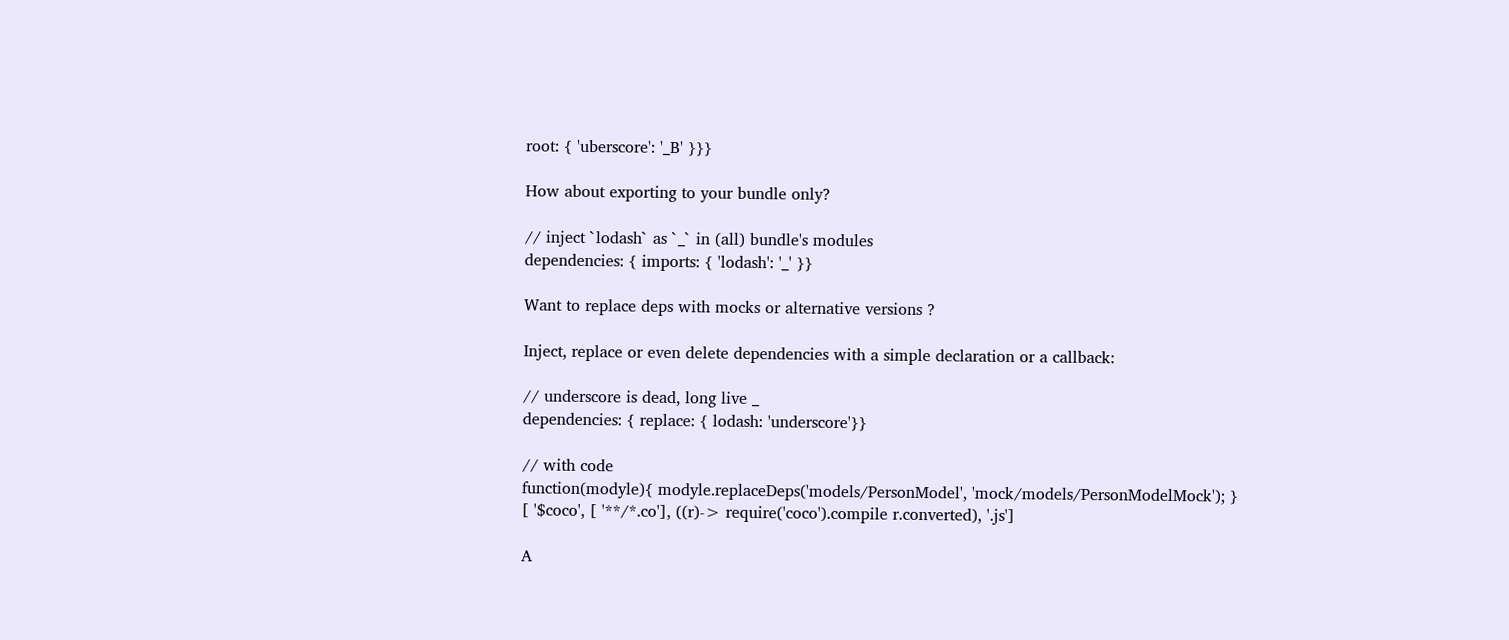root: { 'uberscore': '_B' }}}

How about exporting to your bundle only?

// inject `lodash` as `_` in (all) bundle's modules
dependencies: { imports: { 'lodash': '_' }}

Want to replace deps with mocks or alternative versions ?

Inject, replace or even delete dependencies with a simple declaration or a callback:

// underscore is dead, long live _
dependencies: { replace: { lodash: 'underscore'}}

// with code
function(modyle){ modyle.replaceDeps('models/PersonModel', 'mock/models/PersonModelMock'); }
[ '$coco', [ '**/*.co'], ((r)-> require('coco').compile r.converted), '.js']

A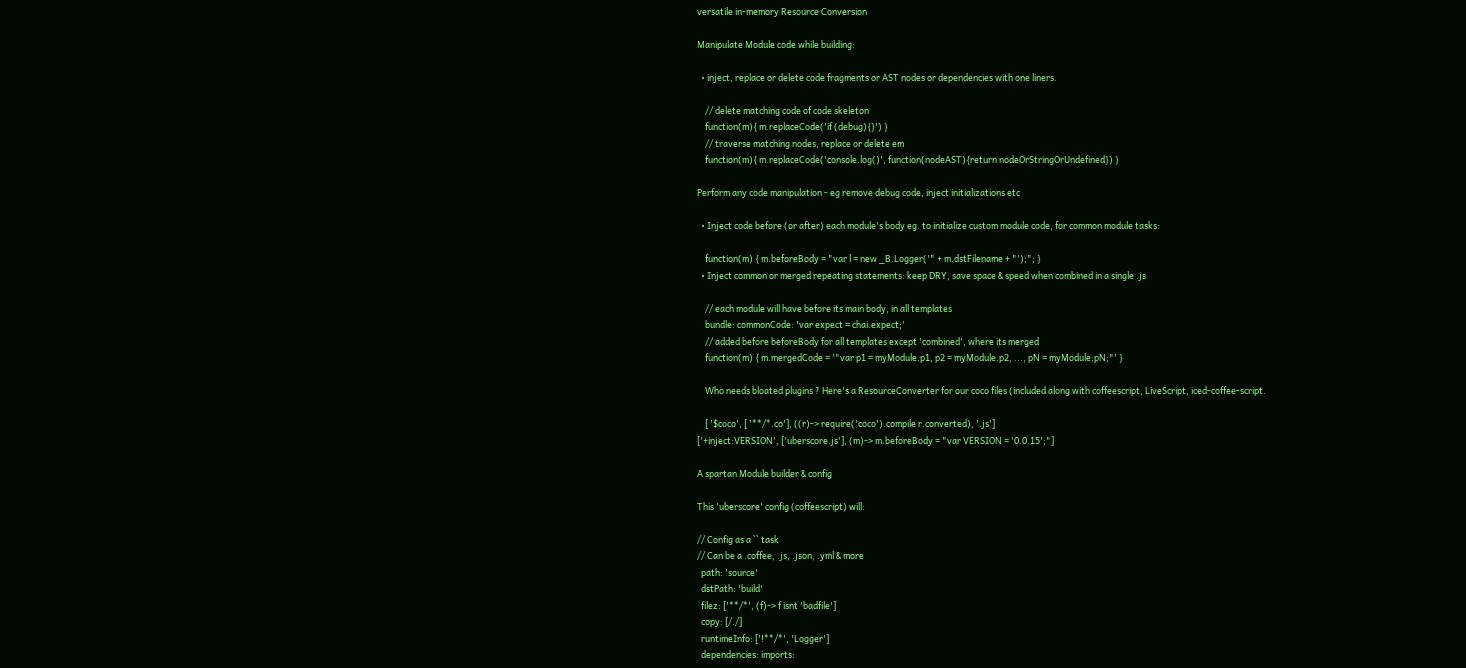versatile in-memory Resource Conversion

Manipulate Module code while building:

  • inject, replace or delete code fragments or AST nodes or dependencies with one liners.

    // delete matching code of code skeleton
    function(m){ m.replaceCode('if (debug){}') }
    // traverse matching nodes, replace or delete em
    function(m){ m.replaceCode('console.log()', function(nodeAST){return nodeOrStringOrUndefined}) }

Perform any code manipulation - eg remove debug code, inject initializations etc

  • Inject code before (or after) each module's body eg. to initialize custom module code, for common module tasks:

    function(m) { m.beforeBody = "var l = new _B.Logger('" + m.dstFilename + "');"; }
  • Inject common or merged repeating statements: keep DRY, save space & speed when combined in a single .js

    // each module will have before its main body, in all templates
    bundle: commonCode: 'var expect = chai.expect;'
    // added before beforeBody for all templates except 'combined', where its merged
    function(m) { m.mergedCode = '"var p1 = myModule.p1, p2 = myModule.p2, ..., pN = myModule.pN;"' }

    Who needs bloated plugins ? Here's a ResourceConverter for our coco files (included along with coffeescript, LiveScript, iced-coffee-script.

    [ '$coco', [ '**/*.co'], ((r)-> require('coco').compile r.converted), '.js']
['+inject:VERSION', ['uberscore.js'], (m)-> m.beforeBody = "var VERSION = '0.0.15';"]

A spartan Module builder & config

This 'uberscore' config (coffeescript) will:

// Config as a `` task
// Can be a .coffee, .js, .json, .yml & more
  path: 'source'
  dstPath: 'build'
  filez: ['**/*', (f)-> f isnt 'badfile']
  copy: [/./]
  runtimeInfo: ['!**/*', 'Logger']
  dependencies: imports: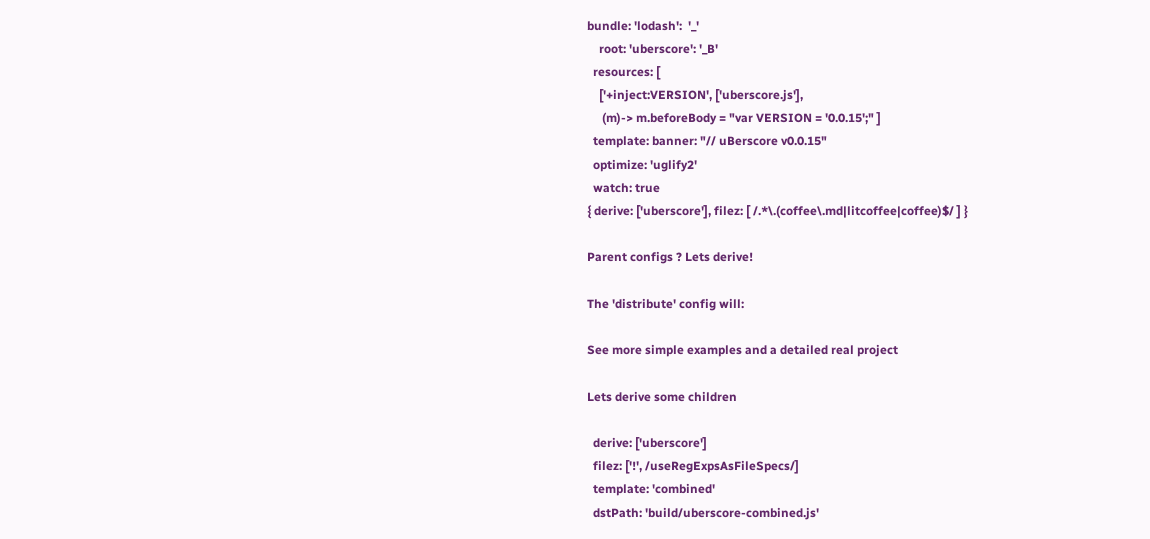bundle: 'lodash':  '_'
    root: 'uberscore': '_B'
  resources: [
    ['+inject:VERSION', ['uberscore.js'],
     (m)-> m.beforeBody = "var VERSION = '0.0.15';" ]
  template: banner: "// uBerscore v0.0.15"
  optimize: 'uglify2'
  watch: true
{ derive: ['uberscore'], filez: [ /.*\.(coffee\.md|litcoffee|coffee)$/ ] }

Parent configs ? Lets derive!

The 'distribute' config will:

See more simple examples and a detailed real project

Lets derive some children

  derive: ['uberscore']
  filez: ['!', /useRegExpsAsFileSpecs/]
  template: 'combined'
  dstPath: 'build/uberscore-combined.js'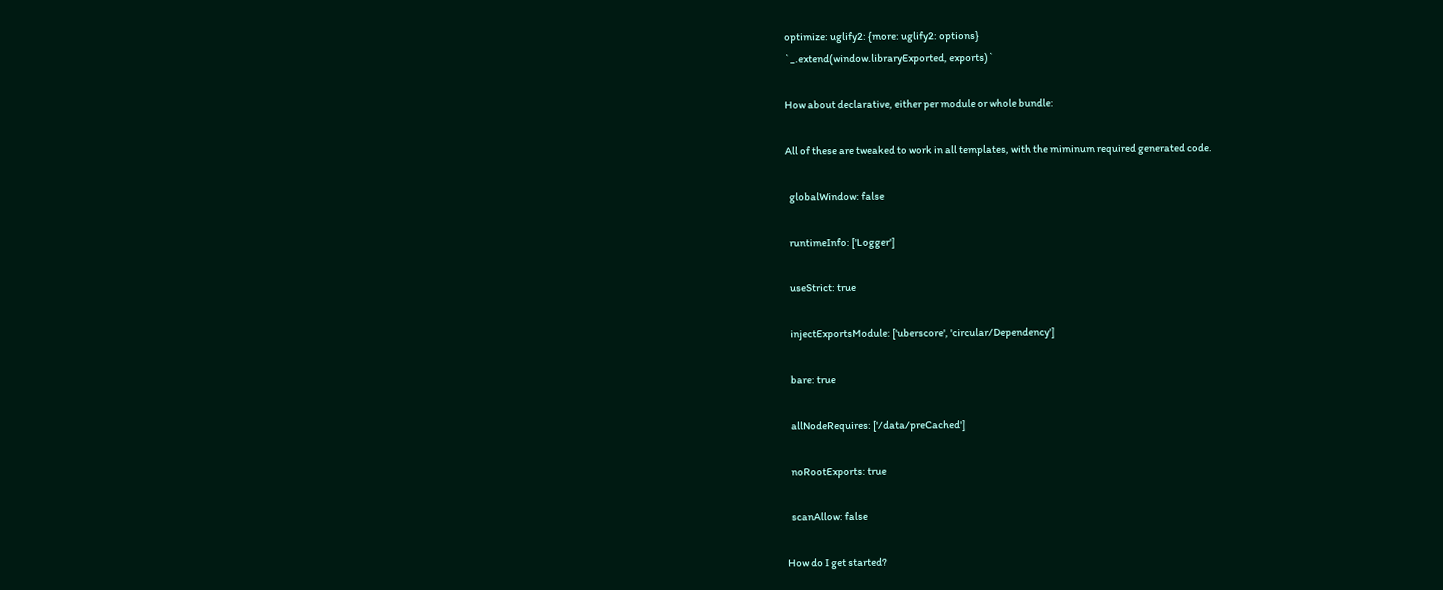optimize: uglify2: {more: uglify2: options}
`_.extend(window.libraryExported, exports)`

How about declarative, either per module or whole bundle:

All of these are tweaked to work in all templates, with the miminum required generated code.

  globalWindow: false

  runtimeInfo: ['Logger']

  useStrict: true

  injectExportsModule: ['uberscore', 'circular/Dependency']

  bare: true

  allNodeRequires: ['/data/preCached']

  noRootExports: true

  scanAllow: false

How do I get started?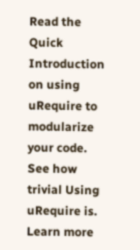Read the Quick Introduction on using uRequire to modularize your code. See how trivial Using uRequire is. Learn more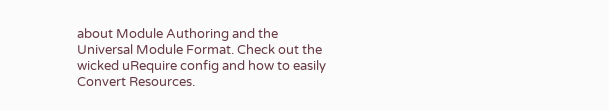about Module Authoring and the Universal Module Format. Check out the wicked uRequire config and how to easily Convert Resources.